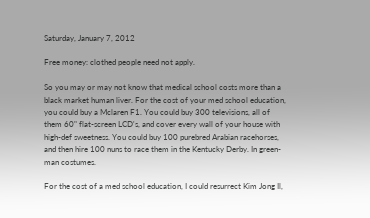Saturday, January 7, 2012

Free money: clothed people need not apply.

So you may or may not know that medical school costs more than a black market human liver. For the cost of your med school education, you could buy a Mclaren F1. You could buy 300 televisions, all of them 60" flat-screen LCD's, and cover every wall of your house with high-def sweetness. You could buy 100 purebred Arabian racehorses, and then hire 100 nuns to race them in the Kentucky Derby. In green-man costumes.

For the cost of a med school education, I could resurrect Kim Jong Il,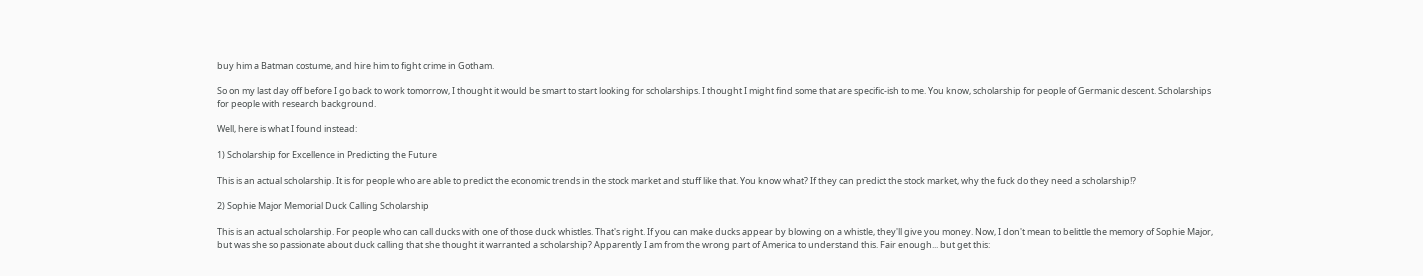buy him a Batman costume, and hire him to fight crime in Gotham.

So on my last day off before I go back to work tomorrow, I thought it would be smart to start looking for scholarships. I thought I might find some that are specific-ish to me. You know, scholarship for people of Germanic descent. Scholarships for people with research background.

Well, here is what I found instead:

1) Scholarship for Excellence in Predicting the Future

This is an actual scholarship. It is for people who are able to predict the economic trends in the stock market and stuff like that. You know what? If they can predict the stock market, why the fuck do they need a scholarship!?

2) Sophie Major Memorial Duck Calling Scholarship

This is an actual scholarship. For people who can call ducks with one of those duck whistles. That's right. If you can make ducks appear by blowing on a whistle, they'll give you money. Now, I don't mean to belittle the memory of Sophie Major, but was she so passionate about duck calling that she thought it warranted a scholarship? Apparently I am from the wrong part of America to understand this. Fair enough... but get this: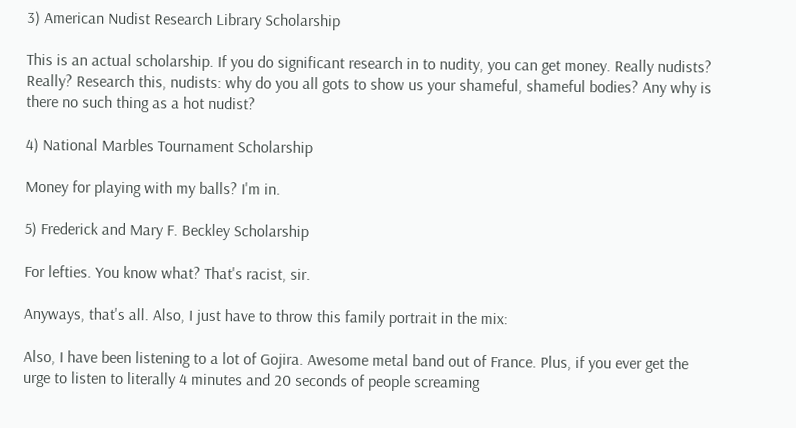3) American Nudist Research Library Scholarship

This is an actual scholarship. If you do significant research in to nudity, you can get money. Really nudists? Really? Research this, nudists: why do you all gots to show us your shameful, shameful bodies? Any why is there no such thing as a hot nudist?

4) National Marbles Tournament Scholarship

Money for playing with my balls? I'm in.

5) Frederick and Mary F. Beckley Scholarship

For lefties. You know what? That's racist, sir.

Anyways, that's all. Also, I just have to throw this family portrait in the mix:

Also, I have been listening to a lot of Gojira. Awesome metal band out of France. Plus, if you ever get the urge to listen to literally 4 minutes and 20 seconds of people screaming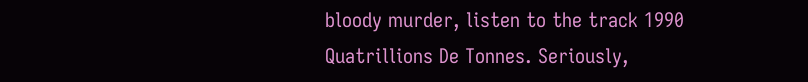bloody murder, listen to the track 1990 Quatrillions De Tonnes. Seriously,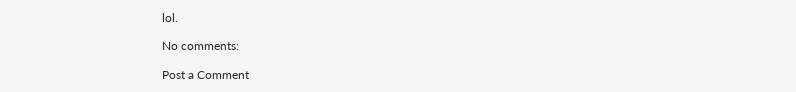lol.

No comments:

Post a Comment